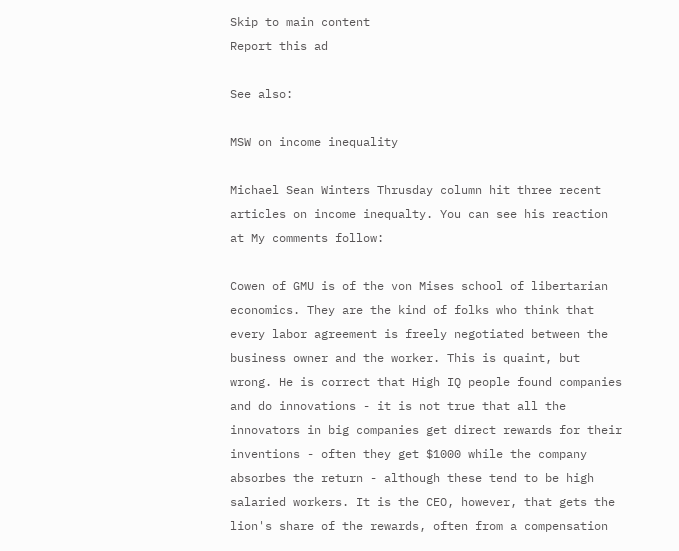Skip to main content
Report this ad

See also:

MSW on income inequality

Michael Sean Winters Thrusday column hit three recent articles on income inequalty. You can see his reaction at My comments follow:

Cowen of GMU is of the von Mises school of libertarian economics. They are the kind of folks who think that every labor agreement is freely negotiated between the business owner and the worker. This is quaint, but wrong. He is correct that High IQ people found companies and do innovations - it is not true that all the innovators in big companies get direct rewards for their inventions - often they get $1000 while the company absorbes the return - although these tend to be high salaried workers. It is the CEO, however, that gets the lion's share of the rewards, often from a compensation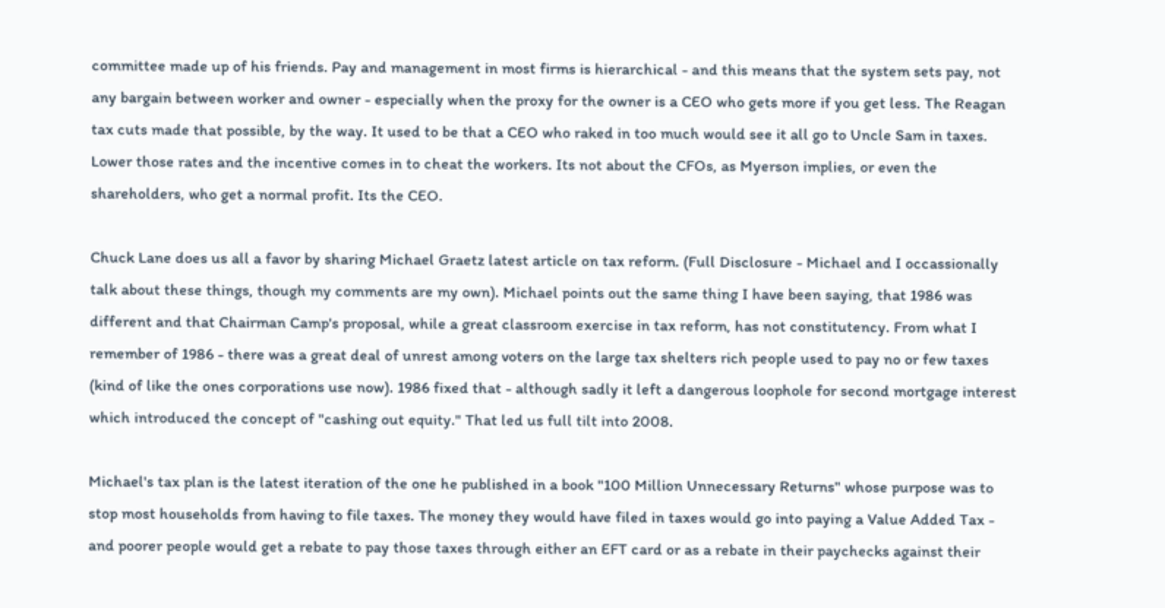committee made up of his friends. Pay and management in most firms is hierarchical - and this means that the system sets pay, not any bargain between worker and owner - especially when the proxy for the owner is a CEO who gets more if you get less. The Reagan tax cuts made that possible, by the way. It used to be that a CEO who raked in too much would see it all go to Uncle Sam in taxes. Lower those rates and the incentive comes in to cheat the workers. Its not about the CFOs, as Myerson implies, or even the shareholders, who get a normal profit. Its the CEO.

Chuck Lane does us all a favor by sharing Michael Graetz latest article on tax reform. (Full Disclosure - Michael and I occassionally talk about these things, though my comments are my own). Michael points out the same thing I have been saying, that 1986 was different and that Chairman Camp's proposal, while a great classroom exercise in tax reform, has not constitutency. From what I remember of 1986 - there was a great deal of unrest among voters on the large tax shelters rich people used to pay no or few taxes (kind of like the ones corporations use now). 1986 fixed that - although sadly it left a dangerous loophole for second mortgage interest which introduced the concept of "cashing out equity." That led us full tilt into 2008.

Michael's tax plan is the latest iteration of the one he published in a book "100 Million Unnecessary Returns" whose purpose was to stop most households from having to file taxes. The money they would have filed in taxes would go into paying a Value Added Tax - and poorer people would get a rebate to pay those taxes through either an EFT card or as a rebate in their paychecks against their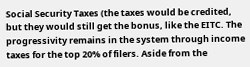Social Security Taxes (the taxes would be credited, but they would still get the bonus, like the EITC. The progressivity remains in the system through income taxes for the top 20% of filers. Aside from the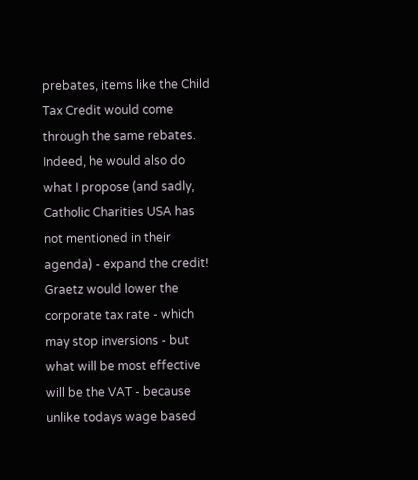prebates, items like the Child Tax Credit would come through the same rebates. Indeed, he would also do what I propose (and sadly, Catholic Charities USA has not mentioned in their agenda) - expand the credit! Graetz would lower the corporate tax rate - which may stop inversions - but what will be most effective will be the VAT - because unlike todays wage based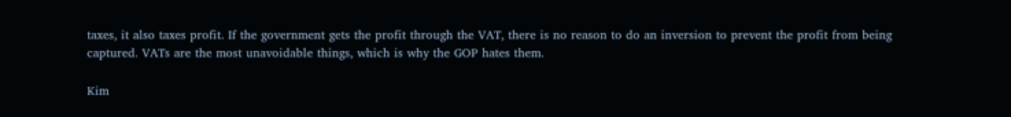taxes, it also taxes profit. If the government gets the profit through the VAT, there is no reason to do an inversion to prevent the profit from being captured. VATs are the most unavoidable things, which is why the GOP hates them.

Kim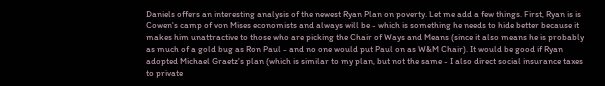Daniels offers an interesting analysis of the newest Ryan Plan on poverty. Let me add a few things. First, Ryan is is Cowen's camp of von Mises economists and always will be - which is something he needs to hide better because it makes him unattractive to those who are picking the Chair of Ways and Means (since it also means he is probably as much of a gold bug as Ron Paul - and no one would put Paul on as W&M Chair). It would be good if Ryan adopted Michael Graetz's plan (which is similar to my plan, but not the same - I also direct social insurance taxes to private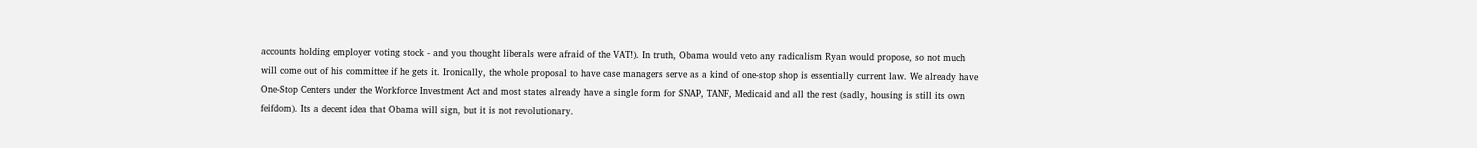accounts holding employer voting stock - and you thought liberals were afraid of the VAT!). In truth, Obama would veto any radicalism Ryan would propose, so not much will come out of his committee if he gets it. Ironically, the whole proposal to have case managers serve as a kind of one-stop shop is essentially current law. We already have One-Stop Centers under the Workforce Investment Act and most states already have a single form for SNAP, TANF, Medicaid and all the rest (sadly, housing is still its own feifdom). Its a decent idea that Obama will sign, but it is not revolutionary.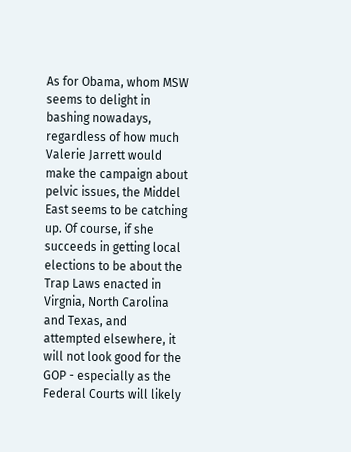As for Obama, whom MSW seems to delight in bashing nowadays, regardless of how much Valerie Jarrett would make the campaign about pelvic issues, the Middel East seems to be catching up. Of course, if she succeeds in getting local elections to be about the Trap Laws enacted in Virgnia, North Carolina and Texas, and attempted elsewhere, it will not look good for the GOP - especially as the Federal Courts will likely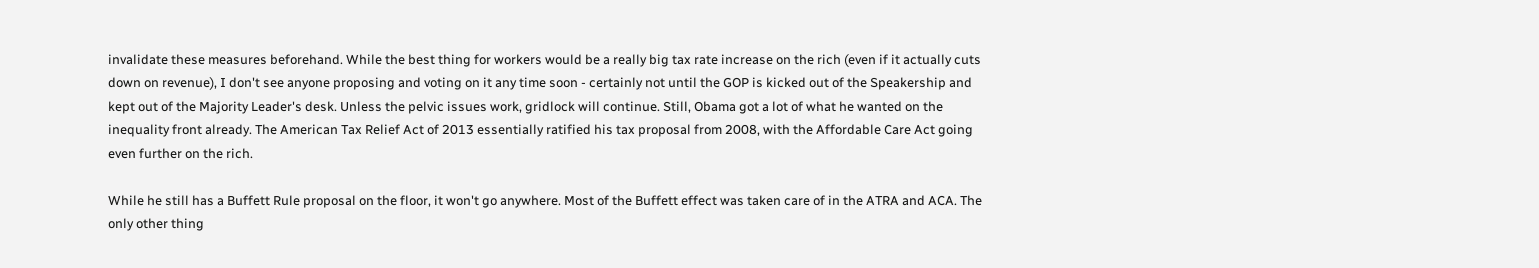invalidate these measures beforehand. While the best thing for workers would be a really big tax rate increase on the rich (even if it actually cuts down on revenue), I don't see anyone proposing and voting on it any time soon - certainly not until the GOP is kicked out of the Speakership and kept out of the Majority Leader's desk. Unless the pelvic issues work, gridlock will continue. Still, Obama got a lot of what he wanted on the inequality front already. The American Tax Relief Act of 2013 essentially ratified his tax proposal from 2008, with the Affordable Care Act going even further on the rich.

While he still has a Buffett Rule proposal on the floor, it won't go anywhere. Most of the Buffett effect was taken care of in the ATRA and ACA. The only other thing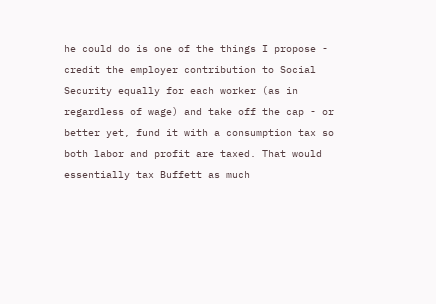he could do is one of the things I propose - credit the employer contribution to Social Security equally for each worker (as in regardless of wage) and take off the cap - or better yet, fund it with a consumption tax so both labor and profit are taxed. That would essentially tax Buffett as much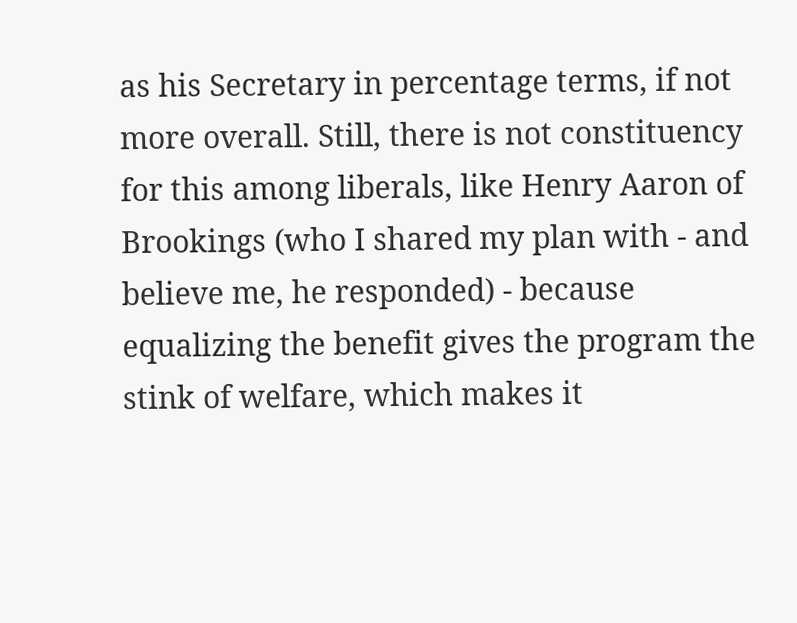as his Secretary in percentage terms, if not more overall. Still, there is not constituency for this among liberals, like Henry Aaron of Brookings (who I shared my plan with - and believe me, he responded) - because equalizing the benefit gives the program the stink of welfare, which makes it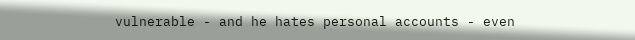vulnerable - and he hates personal accounts - even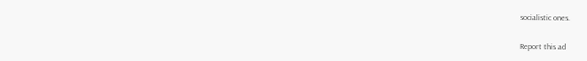socialistic ones.

Report this ad